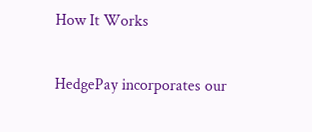How It Works

HedgePay incorporates our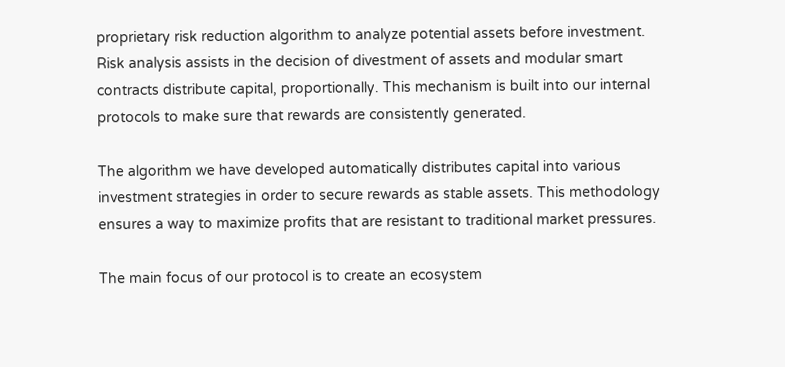proprietary risk reduction algorithm to analyze potential assets before investment. Risk analysis assists in the decision of divestment of assets and modular smart contracts distribute capital, proportionally. This mechanism is built into our internal protocols to make sure that rewards are consistently generated.

The algorithm we have developed automatically distributes capital into various investment strategies in order to secure rewards as stable assets. This methodology ensures a way to maximize profits that are resistant to traditional market pressures.

The main focus of our protocol is to create an ecosystem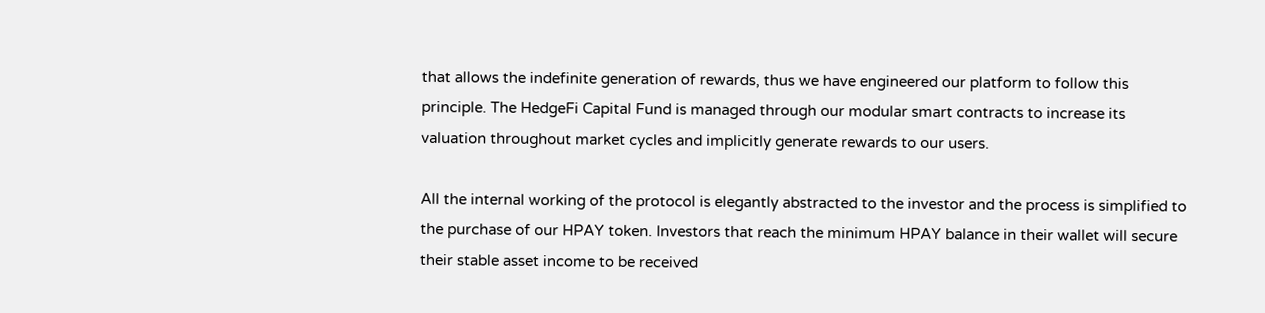that allows the indefinite generation of rewards, thus we have engineered our platform to follow this principle. The HedgeFi Capital Fund is managed through our modular smart contracts to increase its valuation throughout market cycles and implicitly generate rewards to our users.

All the internal working of the protocol is elegantly abstracted to the investor and the process is simplified to the purchase of our HPAY token. Investors that reach the minimum HPAY balance in their wallet will secure their stable asset income to be received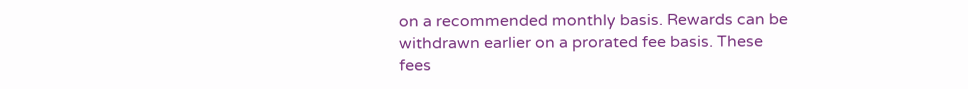on a recommended monthly basis. Rewards can be withdrawn earlier on a prorated fee basis. These fees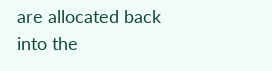are allocated back into the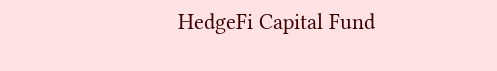HedgeFi Capital Fund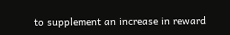to supplement an increase in reward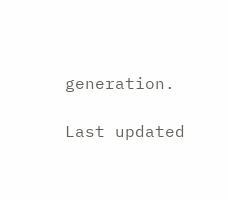generation.

Last updated